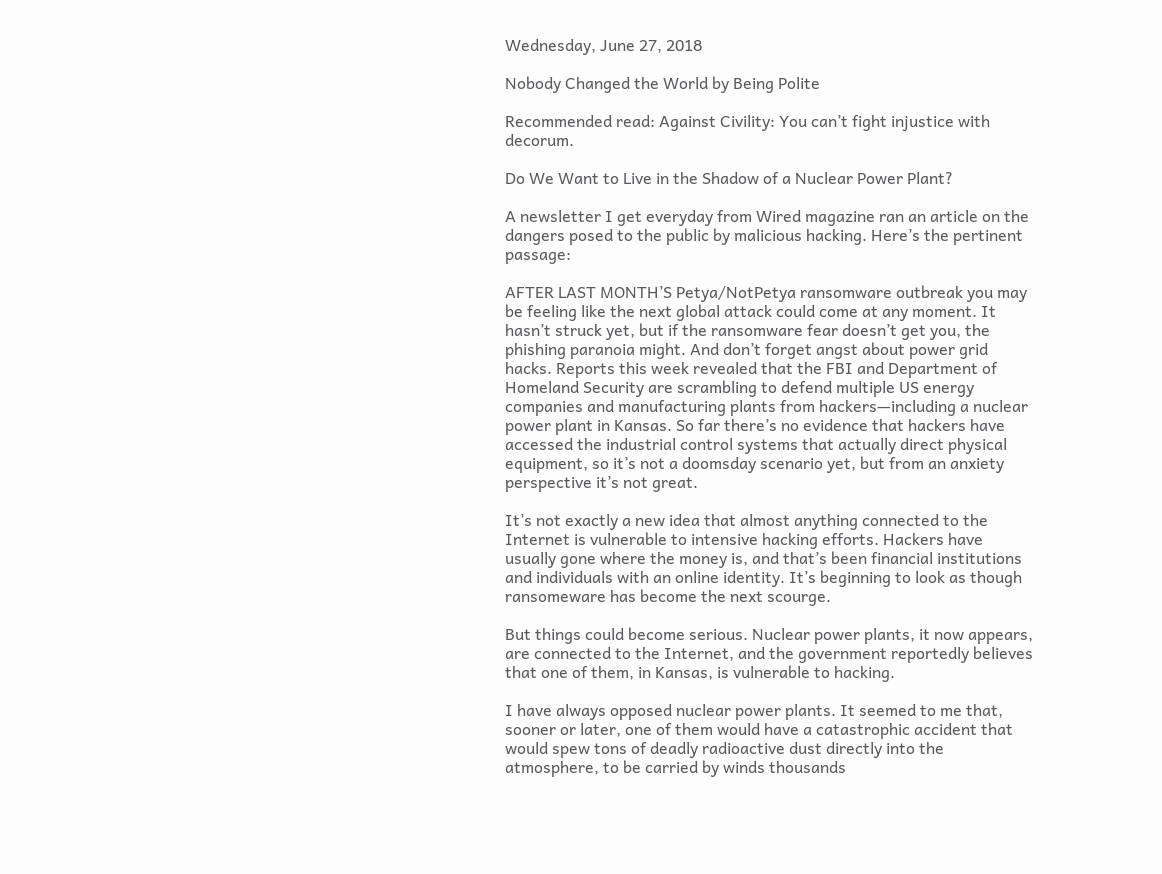Wednesday, June 27, 2018

Nobody Changed the World by Being Polite

Recommended read: Against Civility: You can’t fight injustice with decorum.

Do We Want to Live in the Shadow of a Nuclear Power Plant?

A newsletter I get everyday from Wired magazine ran an article on the dangers posed to the public by malicious hacking. Here’s the pertinent passage:

AFTER LAST MONTH’S Petya/NotPetya ransomware outbreak you may be feeling like the next global attack could come at any moment. It hasn’t struck yet, but if the ransomware fear doesn’t get you, the phishing paranoia might. And don’t forget angst about power grid hacks. Reports this week revealed that the FBI and Department of Homeland Security are scrambling to defend multiple US energy companies and manufacturing plants from hackers—including a nuclear power plant in Kansas. So far there’s no evidence that hackers have accessed the industrial control systems that actually direct physical equipment, so it’s not a doomsday scenario yet, but from an anxiety perspective it’s not great.

It’s not exactly a new idea that almost anything connected to the Internet is vulnerable to intensive hacking efforts. Hackers have usually gone where the money is, and that’s been financial institutions and individuals with an online identity. It’s beginning to look as though ransomeware has become the next scourge.

But things could become serious. Nuclear power plants, it now appears, are connected to the Internet, and the government reportedly believes that one of them, in Kansas, is vulnerable to hacking.

I have always opposed nuclear power plants. It seemed to me that, sooner or later, one of them would have a catastrophic accident that would spew tons of deadly radioactive dust directly into the atmosphere, to be carried by winds thousands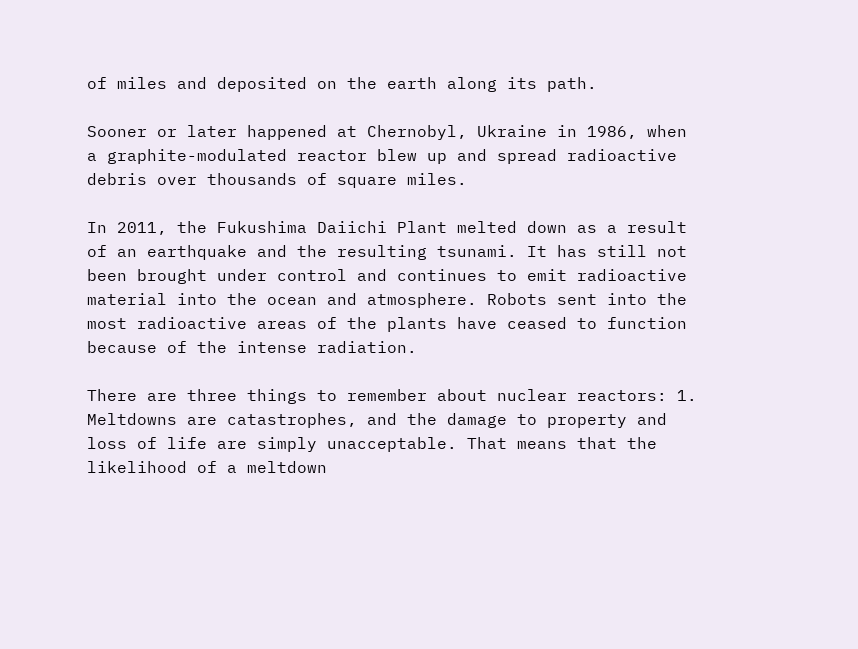of miles and deposited on the earth along its path.

Sooner or later happened at Chernobyl, Ukraine in 1986, when a graphite-modulated reactor blew up and spread radioactive debris over thousands of square miles.

In 2011, the Fukushima Daiichi Plant melted down as a result of an earthquake and the resulting tsunami. It has still not been brought under control and continues to emit radioactive material into the ocean and atmosphere. Robots sent into the most radioactive areas of the plants have ceased to function because of the intense radiation.

There are three things to remember about nuclear reactors: 1. Meltdowns are catastrophes, and the damage to property and loss of life are simply unacceptable. That means that the likelihood of a meltdown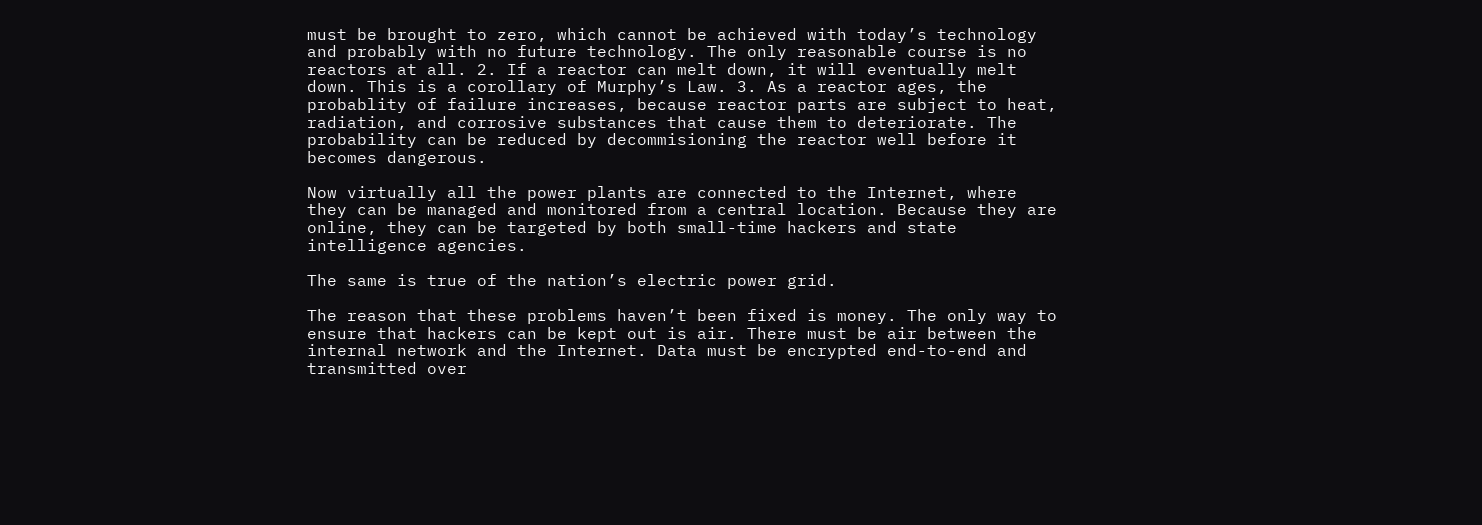must be brought to zero, which cannot be achieved with today’s technology and probably with no future technology. The only reasonable course is no reactors at all. 2. If a reactor can melt down, it will eventually melt down. This is a corollary of Murphy’s Law. 3. As a reactor ages, the probablity of failure increases, because reactor parts are subject to heat, radiation, and corrosive substances that cause them to deteriorate. The probability can be reduced by decommisioning the reactor well before it becomes dangerous.

Now virtually all the power plants are connected to the Internet, where they can be managed and monitored from a central location. Because they are online, they can be targeted by both small-time hackers and state intelligence agencies.

The same is true of the nation’s electric power grid.

The reason that these problems haven’t been fixed is money. The only way to ensure that hackers can be kept out is air. There must be air between the internal network and the Internet. Data must be encrypted end-to-end and transmitted over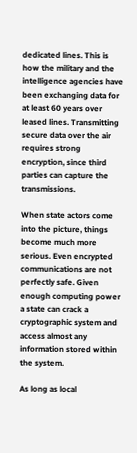dedicated lines. This is how the military and the intelligence agencies have been exchanging data for at least 60 years over leased lines. Transmitting secure data over the air requires strong encryption, since third parties can capture the transmissions.

When state actors come into the picture, things become much more serious. Even encrypted communications are not perfectly safe. Given enough computing power a state can crack a cryptographic system and access almost any information stored within the system.

As long as local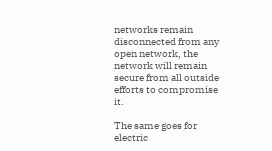networks remain disconnected from any open network, the network will remain secure from all outside efforts to compromise it.

The same goes for electric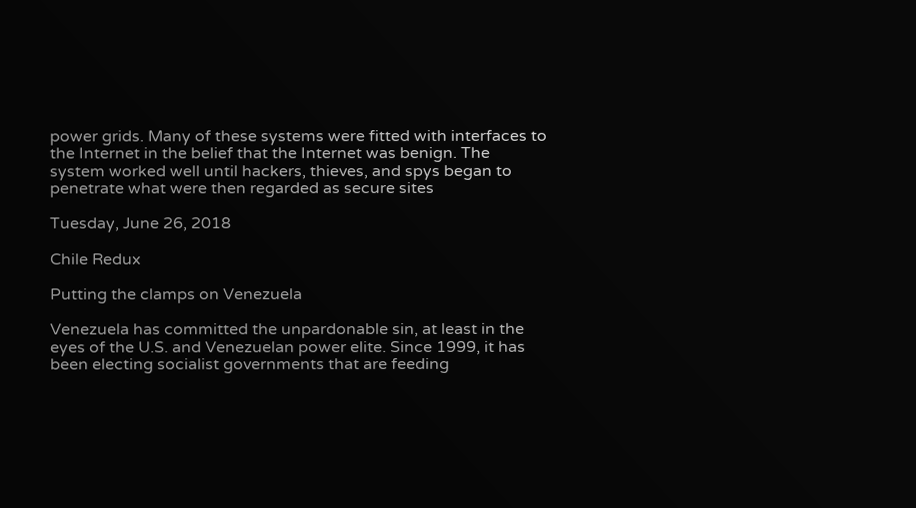power grids. Many of these systems were fitted with interfaces to the Internet in the belief that the Internet was benign. The system worked well until hackers, thieves, and spys began to penetrate what were then regarded as secure sites

Tuesday, June 26, 2018

Chile Redux

Putting the clamps on Venezuela

Venezuela has committed the unpardonable sin, at least in the eyes of the U.S. and Venezuelan power elite. Since 1999, it has been electing socialist governments that are feeding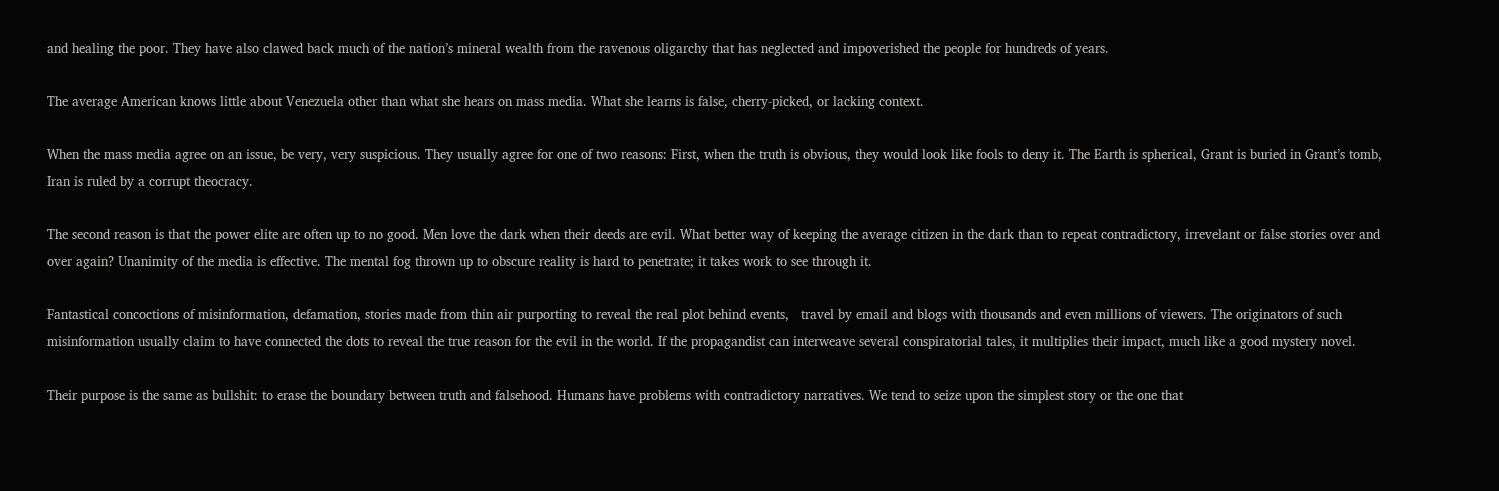and healing the poor. They have also clawed back much of the nation’s mineral wealth from the ravenous oligarchy that has neglected and impoverished the people for hundreds of years.

The average American knows little about Venezuela other than what she hears on mass media. What she learns is false, cherry-picked, or lacking context.

When the mass media agree on an issue, be very, very suspicious. They usually agree for one of two reasons: First, when the truth is obvious, they would look like fools to deny it. The Earth is spherical, Grant is buried in Grant’s tomb, Iran is ruled by a corrupt theocracy.

The second reason is that the power elite are often up to no good. Men love the dark when their deeds are evil. What better way of keeping the average citizen in the dark than to repeat contradictory, irrevelant or false stories over and over again? Unanimity of the media is effective. The mental fog thrown up to obscure reality is hard to penetrate; it takes work to see through it.

Fantastical concoctions of misinformation, defamation, stories made from thin air purporting to reveal the real plot behind events,   travel by email and blogs with thousands and even millions of viewers. The originators of such misinformation usually claim to have connected the dots to reveal the true reason for the evil in the world. If the propagandist can interweave several conspiratorial tales, it multiplies their impact, much like a good mystery novel.

Their purpose is the same as bullshit: to erase the boundary between truth and falsehood. Humans have problems with contradictory narratives. We tend to seize upon the simplest story or the one that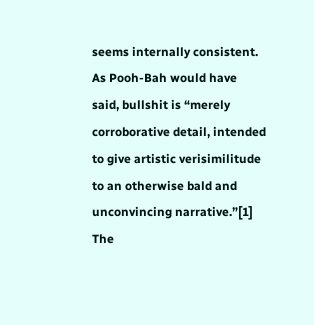seems internally consistent. As Pooh-Bah would have said, bullshit is “merely corroborative detail, intended to give artistic verisimilitude to an otherwise bald and unconvincing narrative.”[1] The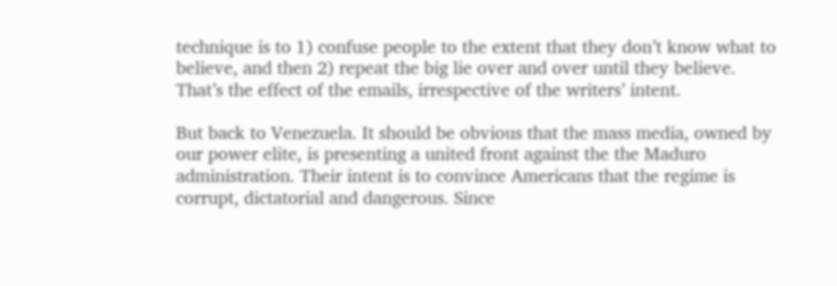technique is to 1) confuse people to the extent that they don’t know what to believe, and then 2) repeat the big lie over and over until they believe. That’s the effect of the emails, irrespective of the writers’ intent.

But back to Venezuela. It should be obvious that the mass media, owned by our power elite, is presenting a united front against the the Maduro administration. Their intent is to convince Americans that the regime is corrupt, dictatorial and dangerous. Since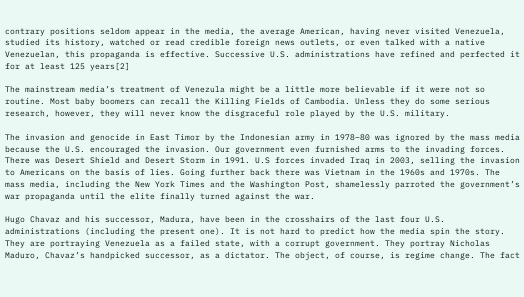contrary positions seldom appear in the media, the average American, having never visited Venezuela, studied its history, watched or read credible foreign news outlets, or even talked with a native Venezuelan, this propaganda is effective. Successive U.S. administrations have refined and perfected it for at least 125 years[2]

The mainstream media’s treatment of Venezula might be a little more believable if it were not so routine. Most baby boomers can recall the Killing Fields of Cambodia. Unless they do some serious research, however, they will never know the disgraceful role played by the U.S. military.

The invasion and genocide in East Timor by the Indonesian army in 1978–80 was ignored by the mass media because the U.S. encouraged the invasion. Our government even furnished arms to the invading forces. There was Desert Shield and Desert Storm in 1991. U.S forces invaded Iraq in 2003, selling the invasion to Americans on the basis of lies. Going further back there was Vietnam in the 1960s and 1970s. The mass media, including the New York Times and the Washington Post, shamelessly parroted the government’s war propaganda until the elite finally turned against the war.

Hugo Chavaz and his successor, Madura, have been in the crosshairs of the last four U.S. administrations (including the present one). It is not hard to predict how the media spin the story. They are portraying Venezuela as a failed state, with a corrupt government. They portray Nicholas Maduro, Chavaz’s handpicked successor, as a dictator. The object, of course, is regime change. The fact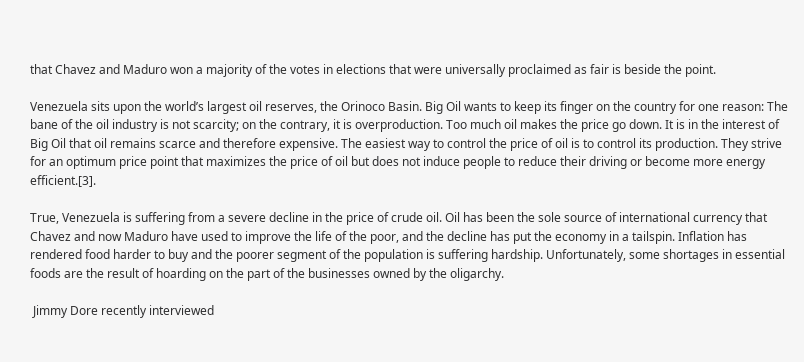that Chavez and Maduro won a majority of the votes in elections that were universally proclaimed as fair is beside the point.

Venezuela sits upon the world’s largest oil reserves, the Orinoco Basin. Big Oil wants to keep its finger on the country for one reason: The bane of the oil industry is not scarcity; on the contrary, it is overproduction. Too much oil makes the price go down. It is in the interest of Big Oil that oil remains scarce and therefore expensive. The easiest way to control the price of oil is to control its production. They strive for an optimum price point that maximizes the price of oil but does not induce people to reduce their driving or become more energy efficient.[3].

True, Venezuela is suffering from a severe decline in the price of crude oil. Oil has been the sole source of international currency that Chavez and now Maduro have used to improve the life of the poor, and the decline has put the economy in a tailspin. Inflation has rendered food harder to buy and the poorer segment of the population is suffering hardship. Unfortunately, some shortages in essential foods are the result of hoarding on the part of the businesses owned by the oligarchy.

 Jimmy Dore recently interviewed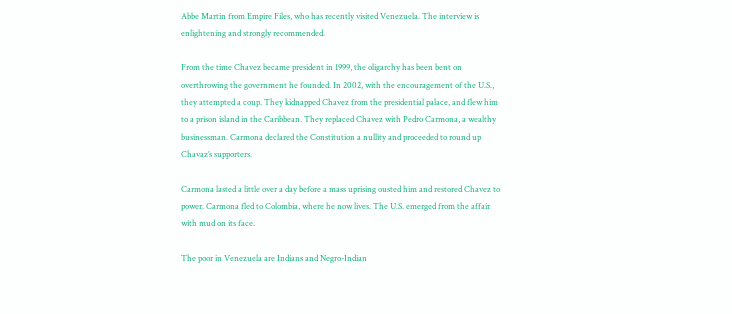Abbe Martin from Empire Files, who has recently visited Venezuela. The interview is enlightening and strongly recommended.

From the time Chavez became president in 1999, the oligarchy has been bent on overthrowing the government he founded. In 2002, with the encouragement of the U.S., they attempted a coup. They kidnapped Chavez from the presidential palace, and flew him to a prison island in the Caribbean. They replaced Chavez with Pedro Carmona, a wealthy businessman. Carmona declared the Constitution a nullity and proceeded to round up Chavaz’s supporters.

Carmona lasted a little over a day before a mass uprising ousted him and restored Chavez to power. Carmona fled to Colombia, where he now lives. The U.S. emerged from the affair with mud on its face.

The poor in Venezuela are Indians and Negro-Indian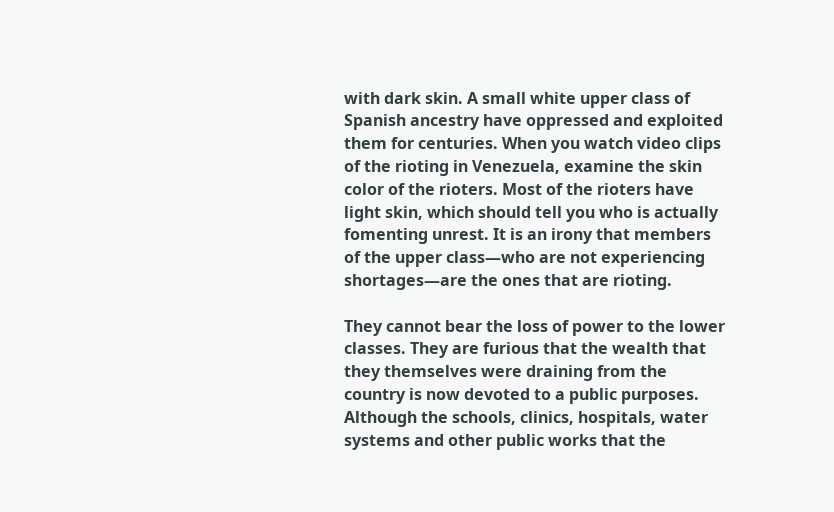with dark skin. A small white upper class of Spanish ancestry have oppressed and exploited them for centuries. When you watch video clips of the rioting in Venezuela, examine the skin color of the rioters. Most of the rioters have light skin, which should tell you who is actually fomenting unrest. It is an irony that members of the upper class—who are not experiencing shortages—are the ones that are rioting.

They cannot bear the loss of power to the lower classes. They are furious that the wealth that they themselves were draining from the country is now devoted to a public purposes. Although the schools, clinics, hospitals, water systems and other public works that the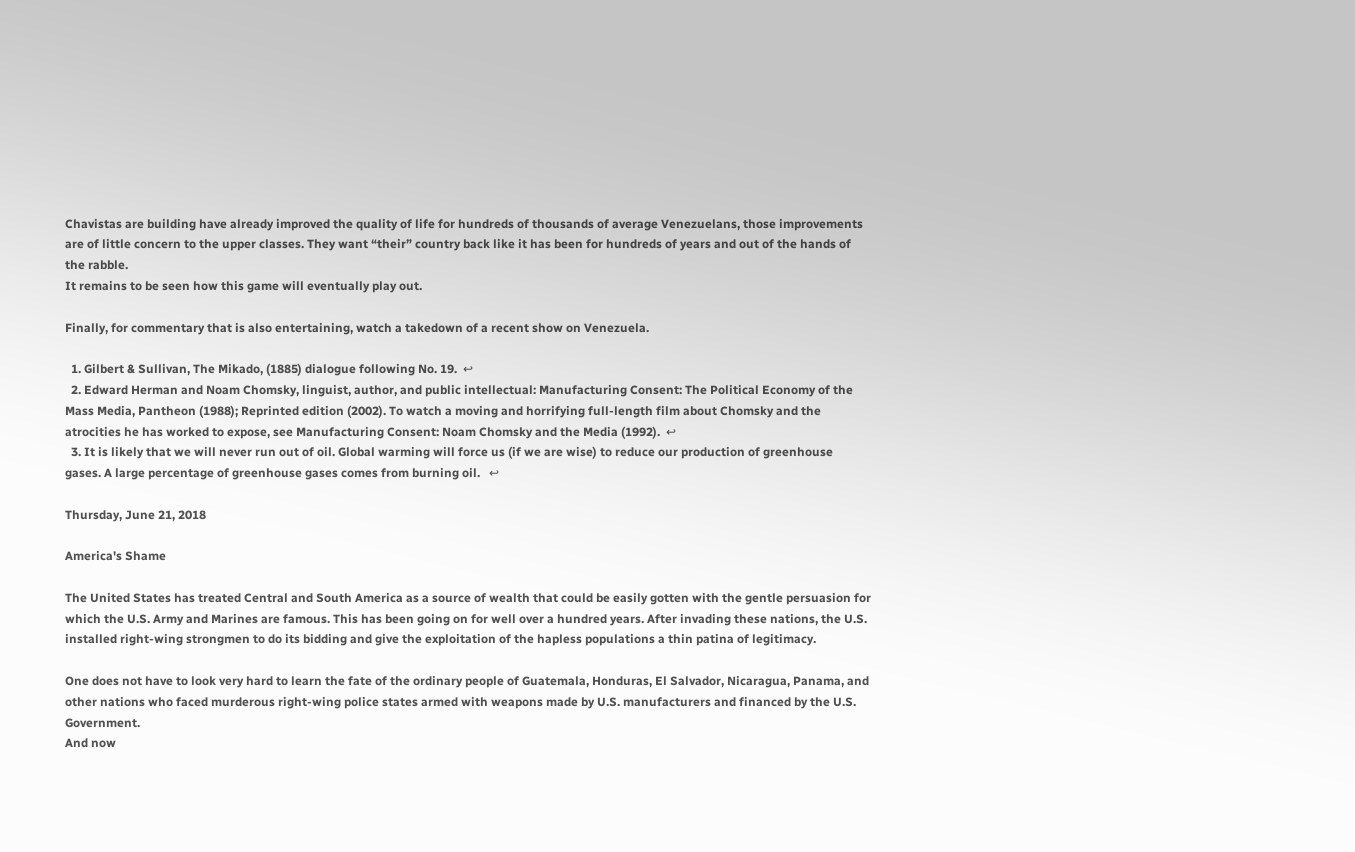Chavistas are building have already improved the quality of life for hundreds of thousands of average Venezuelans, those improvements are of little concern to the upper classes. They want “their” country back like it has been for hundreds of years and out of the hands of the rabble.
It remains to be seen how this game will eventually play out.

Finally, for commentary that is also entertaining, watch a takedown of a recent show on Venezuela.

  1. Gilbert & Sullivan, The Mikado, (1885) dialogue following No. 19.  ↩
  2. Edward Herman and Noam Chomsky, linguist, author, and public intellectual: Manufacturing Consent: The Political Economy of the Mass Media, Pantheon (1988); Reprinted edition (2002). To watch a moving and horrifying full-length film about Chomsky and the atrocities he has worked to expose, see Manufacturing Consent: Noam Chomsky and the Media (1992).  ↩
  3. It is likely that we will never run out of oil. Global warming will force us (if we are wise) to reduce our production of greenhouse gases. A large percentage of greenhouse gases comes from burning oil.   ↩

Thursday, June 21, 2018

America's Shame

The United States has treated Central and South America as a source of wealth that could be easily gotten with the gentle persuasion for which the U.S. Army and Marines are famous. This has been going on for well over a hundred years. After invading these nations, the U.S. installed right-wing strongmen to do its bidding and give the exploitation of the hapless populations a thin patina of legitimacy.

One does not have to look very hard to learn the fate of the ordinary people of Guatemala, Honduras, El Salvador, Nicaragua, Panama, and other nations who faced murderous right-wing police states armed with weapons made by U.S. manufacturers and financed by the U.S. Government.
And now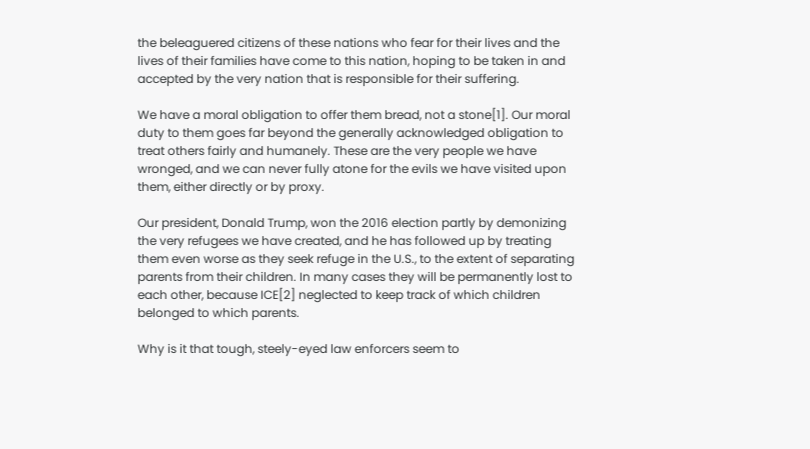the beleaguered citizens of these nations who fear for their lives and the lives of their families have come to this nation, hoping to be taken in and accepted by the very nation that is responsible for their suffering.

We have a moral obligation to offer them bread, not a stone[1]. Our moral duty to them goes far beyond the generally acknowledged obligation to treat others fairly and humanely. These are the very people we have wronged, and we can never fully atone for the evils we have visited upon them, either directly or by proxy.

Our president, Donald Trump, won the 2016 election partly by demonizing the very refugees we have created, and he has followed up by treating them even worse as they seek refuge in the U.S., to the extent of separating parents from their children. In many cases they will be permanently lost to each other, because ICE[2] neglected to keep track of which children belonged to which parents.

Why is it that tough, steely-eyed law enforcers seem to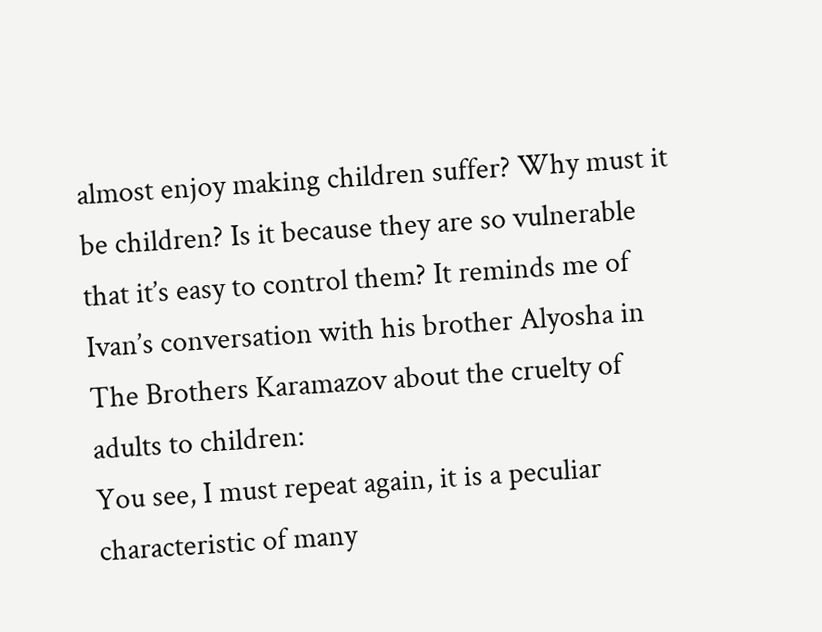almost enjoy making children suffer? Why must it be children? Is it because they are so vulnerable that it’s easy to control them? It reminds me of Ivan’s conversation with his brother Alyosha in The Brothers Karamazov about the cruelty of adults to children:
You see, I must repeat again, it is a peculiar characteristic of many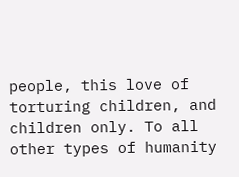people, this love of torturing children, and children only. To all other types of humanity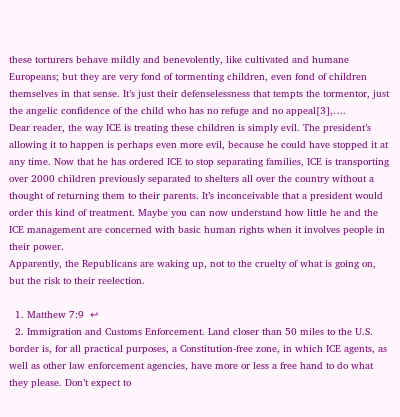these torturers behave mildly and benevolently, like cultivated and humane Europeans; but they are very fond of tormenting children, even fond of children themselves in that sense. It’s just their defenselessness that tempts the tormentor, just the angelic confidence of the child who has no refuge and no appeal[3],….
Dear reader, the way ICE is treating these children is simply evil. The president’s allowing it to happen is perhaps even more evil, because he could have stopped it at any time. Now that he has ordered ICE to stop separating families, ICE is transporting over 2000 children previously separated to shelters all over the country without a thought of returning them to their parents. It’s inconceivable that a president would order this kind of treatment. Maybe you can now understand how little he and the ICE management are concerned with basic human rights when it involves people in their power.
Apparently, the Republicans are waking up, not to the cruelty of what is going on, but the risk to their reelection.

  1. Matthew 7:9  ↩
  2. Immigration and Customs Enforcement. Land closer than 50 miles to the U.S. border is, for all practical purposes, a Constitution-free zone, in which ICE agents, as well as other law enforcement agencies, have more or less a free hand to do what they please. Don’t expect to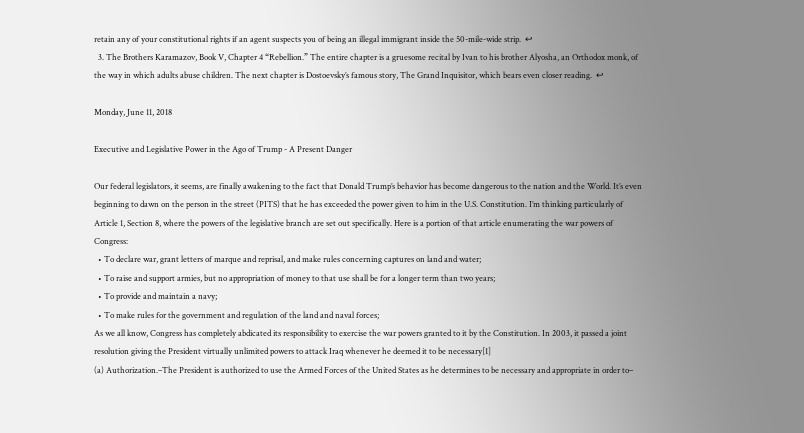retain any of your constitutional rights if an agent suspects you of being an illegal immigrant inside the 50-mile-wide strip.  ↩
  3. The Brothers Karamazov, Book V, Chapter 4 “Rebellion.” The entire chapter is a gruesome recital by Ivan to his brother Alyosha, an Orthodox monk, of the way in which adults abuse children. The next chapter is Dostoevsky’s famous story, The Grand Inquisitor, which bears even closer reading.  ↩

Monday, June 11, 2018

Executive and Legislative Power in the Ago of Trump - A Present Danger

Our federal legislators, it seems, are finally awakening to the fact that Donald Trump’s behavior has become dangerous to the nation and the World. It’s even beginning to dawn on the person in the street (PITS) that he has exceeded the power given to him in the U.S. Constitution. I’m thinking particularly of Article 1, Section 8, where the powers of the legislative branch are set out specifically. Here is a portion of that article enumerating the war powers of Congress:
  • To declare war, grant letters of marque and reprisal, and make rules concerning captures on land and water;
  • To raise and support armies, but no appropriation of money to that use shall be for a longer term than two years;
  • To provide and maintain a navy;
  • To make rules for the government and regulation of the land and naval forces;
As we all know, Congress has completely abdicated its responsibility to exercise the war powers granted to it by the Constitution. In 2003, it passed a joint resolution giving the President virtually unlimited powers to attack Iraq whenever he deemed it to be necessary[1]
(a) Authorization.–The President is authorized to use the Armed Forces of the United States as he determines to be necessary and appropriate in order to–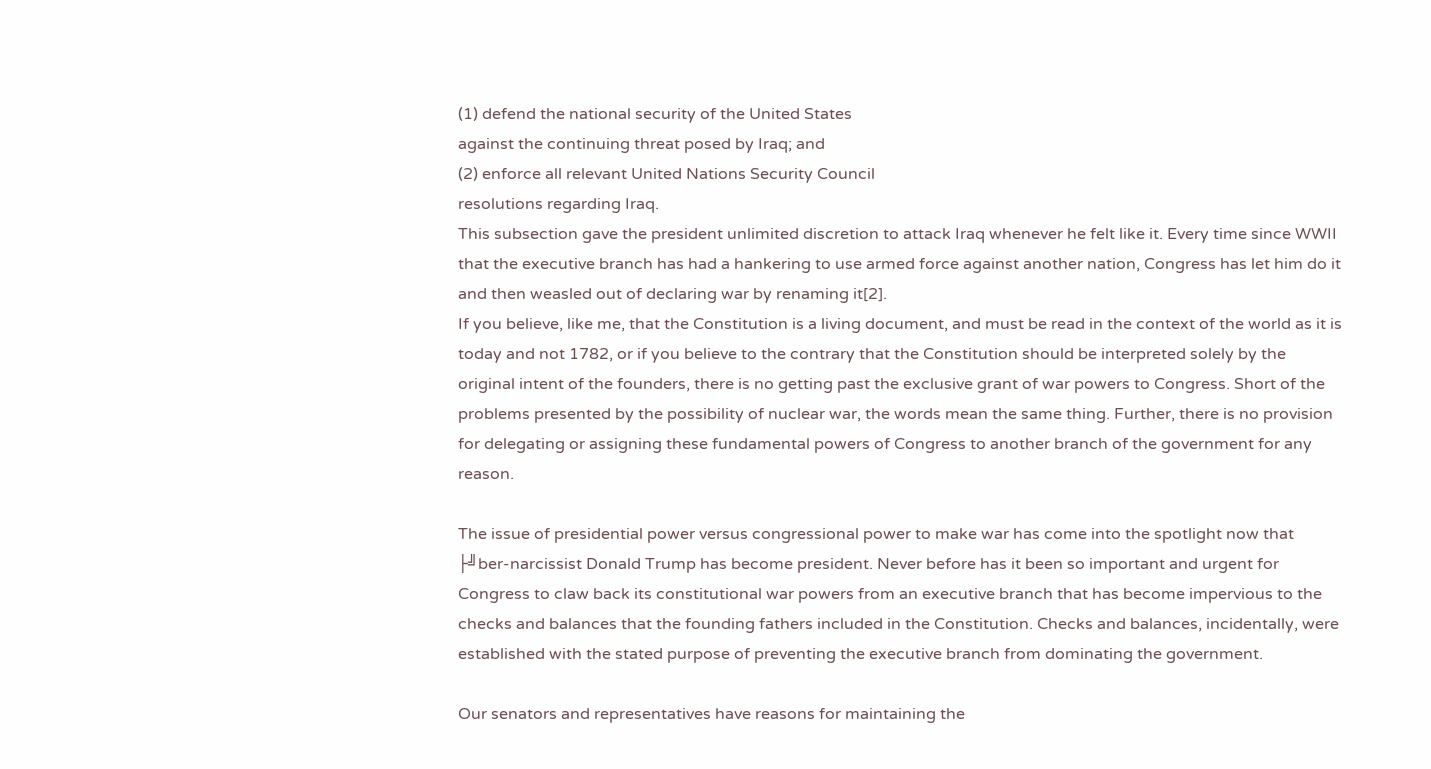(1) defend the national security of the United States
against the continuing threat posed by Iraq; and
(2) enforce all relevant United Nations Security Council
resolutions regarding Iraq.
This subsection gave the president unlimited discretion to attack Iraq whenever he felt like it. Every time since WWII that the executive branch has had a hankering to use armed force against another nation, Congress has let him do it and then weasled out of declaring war by renaming it[2].
If you believe, like me, that the Constitution is a living document, and must be read in the context of the world as it is today and not 1782, or if you believe to the contrary that the Constitution should be interpreted solely by the original intent of the founders, there is no getting past the exclusive grant of war powers to Congress. Short of the problems presented by the possibility of nuclear war, the words mean the same thing. Further, there is no provision for delegating or assigning these fundamental powers of Congress to another branch of the government for any reason.

The issue of presidential power versus congressional power to make war has come into the spotlight now that ├╝ber-narcissist Donald Trump has become president. Never before has it been so important and urgent for Congress to claw back its constitutional war powers from an executive branch that has become impervious to the checks and balances that the founding fathers included in the Constitution. Checks and balances, incidentally, were established with the stated purpose of preventing the executive branch from dominating the government.

Our senators and representatives have reasons for maintaining the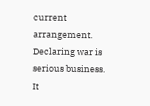current arrangement. Declaring war is serious business. It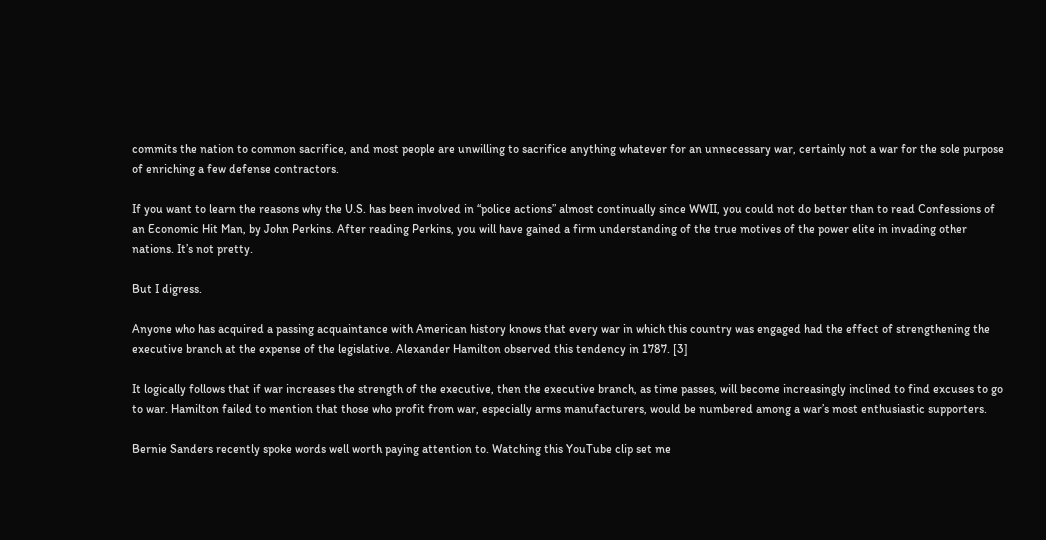commits the nation to common sacrifice, and most people are unwilling to sacrifice anything whatever for an unnecessary war, certainly not a war for the sole purpose of enriching a few defense contractors.

If you want to learn the reasons why the U.S. has been involved in “police actions” almost continually since WWII, you could not do better than to read Confessions of an Economic Hit Man, by John Perkins. After reading Perkins, you will have gained a firm understanding of the true motives of the power elite in invading other nations. It’s not pretty.

But I digress.

Anyone who has acquired a passing acquaintance with American history knows that every war in which this country was engaged had the effect of strengthening the executive branch at the expense of the legislative. Alexander Hamilton observed this tendency in 1787. [3]

It logically follows that if war increases the strength of the executive, then the executive branch, as time passes, will become increasingly inclined to find excuses to go to war. Hamilton failed to mention that those who profit from war, especially arms manufacturers, would be numbered among a war’s most enthusiastic supporters.

Bernie Sanders recently spoke words well worth paying attention to. Watching this YouTube clip set me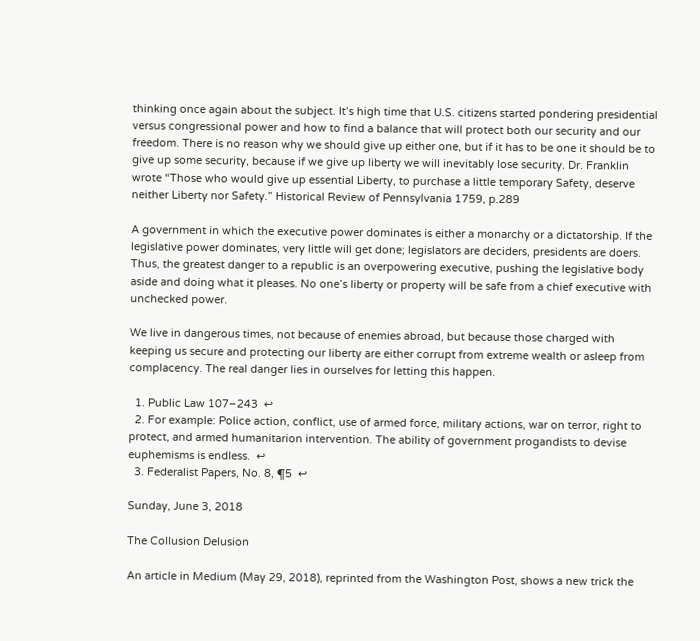thinking once again about the subject. It’s high time that U.S. citizens started pondering presidential versus congressional power and how to find a balance that will protect both our security and our freedom. There is no reason why we should give up either one, but if it has to be one it should be to give up some security, because if we give up liberty we will inevitably lose security. Dr. Franklin wrote “Those who would give up essential Liberty, to purchase a little temporary Safety, deserve neither Liberty nor Safety.” Historical Review of Pennsylvania 1759, p.289

A government in which the executive power dominates is either a monarchy or a dictatorship. If the legislative power dominates, very little will get done; legislators are deciders, presidents are doers. Thus, the greatest danger to a republic is an overpowering executive, pushing the legislative body aside and doing what it pleases. No one’s liberty or property will be safe from a chief executive with unchecked power.

We live in dangerous times, not because of enemies abroad, but because those charged with keeping us secure and protecting our liberty are either corrupt from extreme wealth or asleep from complacency. The real danger lies in ourselves for letting this happen.

  1. Public Law 107–243  ↩
  2. For example: Police action, conflict, use of armed force, military actions, war on terror, right to protect, and armed humanitarion intervention. The ability of government progandists to devise euphemisms is endless.  ↩
  3. Federalist Papers, No. 8, ¶5  ↩

Sunday, June 3, 2018

The Collusion Delusion

An article in Medium (May 29, 2018), reprinted from the Washington Post, shows a new trick the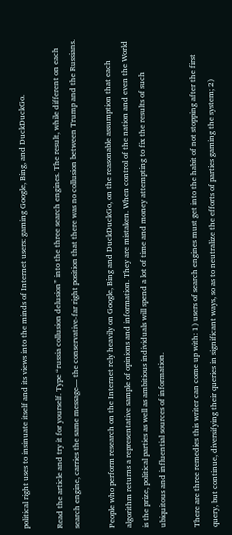political right uses to insinuate itself and its views into the minds of Internet users: gaming Google, Bing, and DuckDuckGo.

Read the article and try it for yourself. Type “russia collusion delusion” into the three search engines. The result, while different on each search engine, carries the same message— the conservative-far right position that there was no collusion between Trump and the Russians.

People who perform research on the Internet rely heavily on Google, Bing and DuckDuckGo, on the reasonable assumption that each algorithm returns a representative sample of opinions and information. They are mistaken. When control of the nation and even the World is the prize, political parties as well as ambitious individuals will spend a lot of time and money attempting to fix the results of such ubiquitous and influential sources of information.

There are three remedies this writer can come up with: 1) users of search engines must get into the habit of not stopping after the first query, but continue, diversifying their queries in significant ways, so as to neutralize the efforts of parties gaming the system; 2)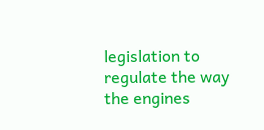legislation to regulate the way the engines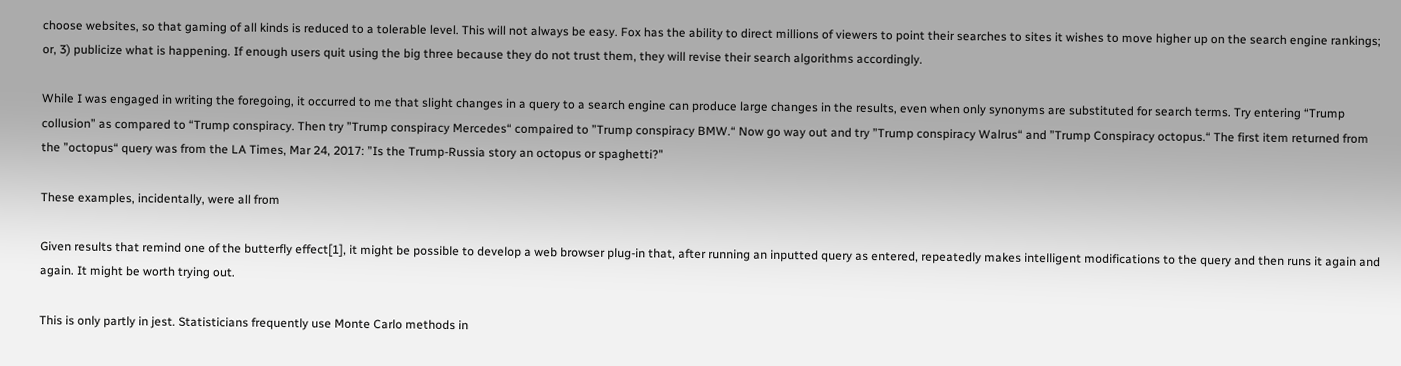choose websites, so that gaming of all kinds is reduced to a tolerable level. This will not always be easy. Fox has the ability to direct millions of viewers to point their searches to sites it wishes to move higher up on the search engine rankings; or, 3) publicize what is happening. If enough users quit using the big three because they do not trust them, they will revise their search algorithms accordingly.

While I was engaged in writing the foregoing, it occurred to me that slight changes in a query to a search engine can produce large changes in the results, even when only synonyms are substituted for search terms. Try entering “Trump collusion” as compared to “Trump conspiracy. Then try ”Trump conspiracy Mercedes“ compaired to ”Trump conspiracy BMW.“ Now go way out and try ”Trump conspiracy Walrus“ and ”Trump Conspiracy octopus.“ The first item returned from the ”octopus“ query was from the LA Times, Mar 24, 2017: ”Is the Trump-Russia story an octopus or spaghetti?"

These examples, incidentally, were all from

Given results that remind one of the butterfly effect[1], it might be possible to develop a web browser plug-in that, after running an inputted query as entered, repeatedly makes intelligent modifications to the query and then runs it again and again. It might be worth trying out.

This is only partly in jest. Statisticians frequently use Monte Carlo methods in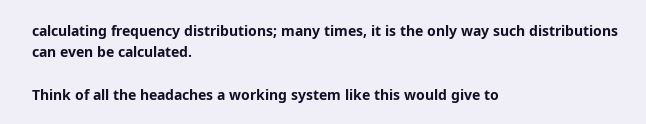calculating frequency distributions; many times, it is the only way such distributions can even be calculated.

Think of all the headaches a working system like this would give to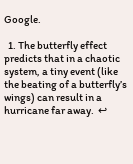Google.

  1. The butterfly effect predicts that in a chaotic system, a tiny event (like the beating of a butterfly’s wings) can result in a hurricane far away.  ↩